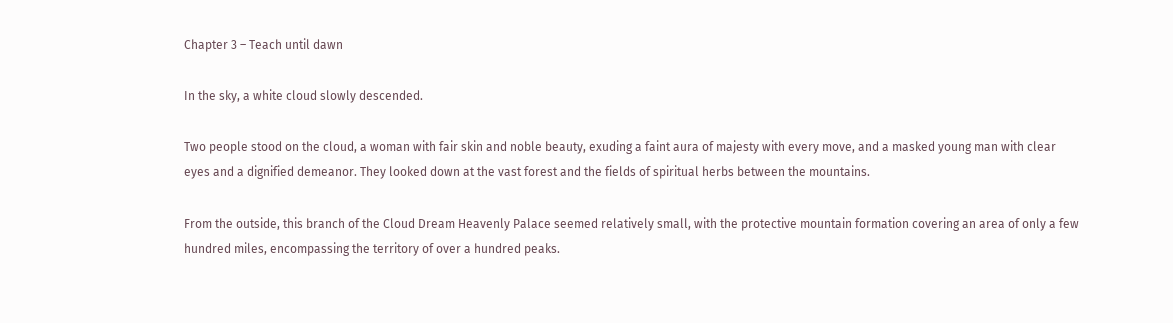Chapter 3 – Teach until dawn

In the sky, a white cloud slowly descended.

Two people stood on the cloud, a woman with fair skin and noble beauty, exuding a faint aura of majesty with every move, and a masked young man with clear eyes and a dignified demeanor. They looked down at the vast forest and the fields of spiritual herbs between the mountains.

From the outside, this branch of the Cloud Dream Heavenly Palace seemed relatively small, with the protective mountain formation covering an area of only a few hundred miles, encompassing the territory of over a hundred peaks.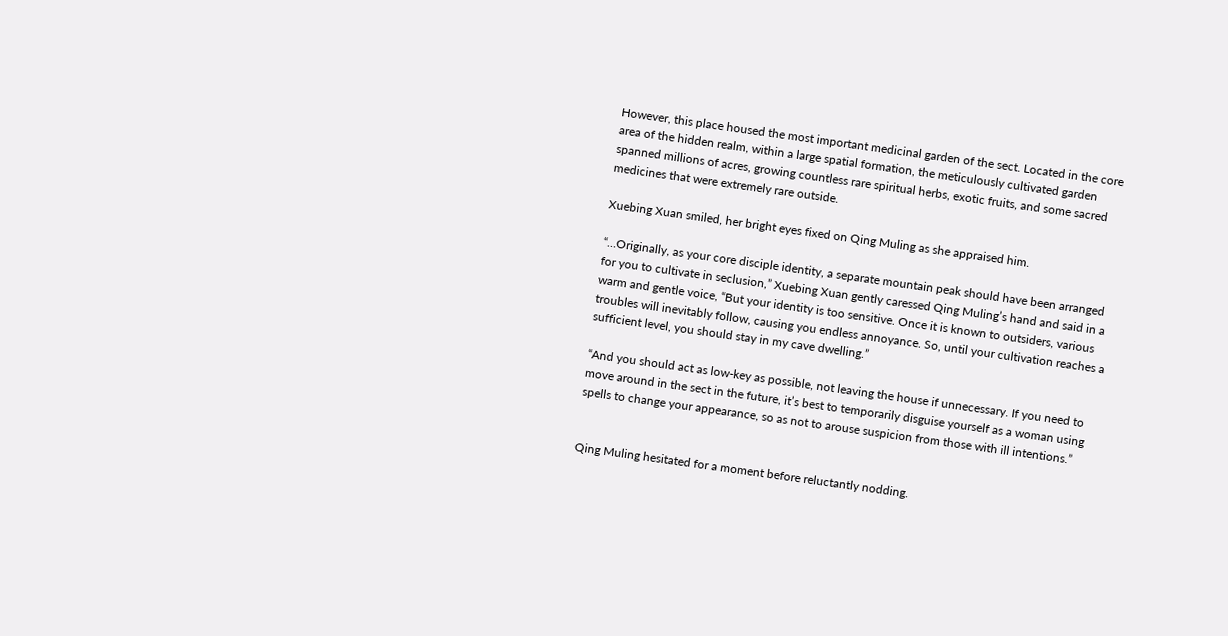However, this place housed the most important medicinal garden of the sect. Located in the core area of the hidden realm, within a large spatial formation, the meticulously cultivated garden spanned millions of acres, growing countless rare spiritual herbs, exotic fruits, and some sacred medicines that were extremely rare outside.

Xuebing Xuan smiled, her bright eyes fixed on Qing Muling as she appraised him.

“…Originally, as your core disciple identity, a separate mountain peak should have been arranged for you to cultivate in seclusion,” Xuebing Xuan gently caressed Qing Muling’s hand and said in a warm and gentle voice, “But your identity is too sensitive. Once it is known to outsiders, various troubles will inevitably follow, causing you endless annoyance. So, until your cultivation reaches a sufficient level, you should stay in my cave dwelling.”

“And you should act as low-key as possible, not leaving the house if unnecessary. If you need to move around in the sect in the future, it’s best to temporarily disguise yourself as a woman using spells to change your appearance, so as not to arouse suspicion from those with ill intentions.”


Qing Muling hesitated for a moment before reluctantly nodding.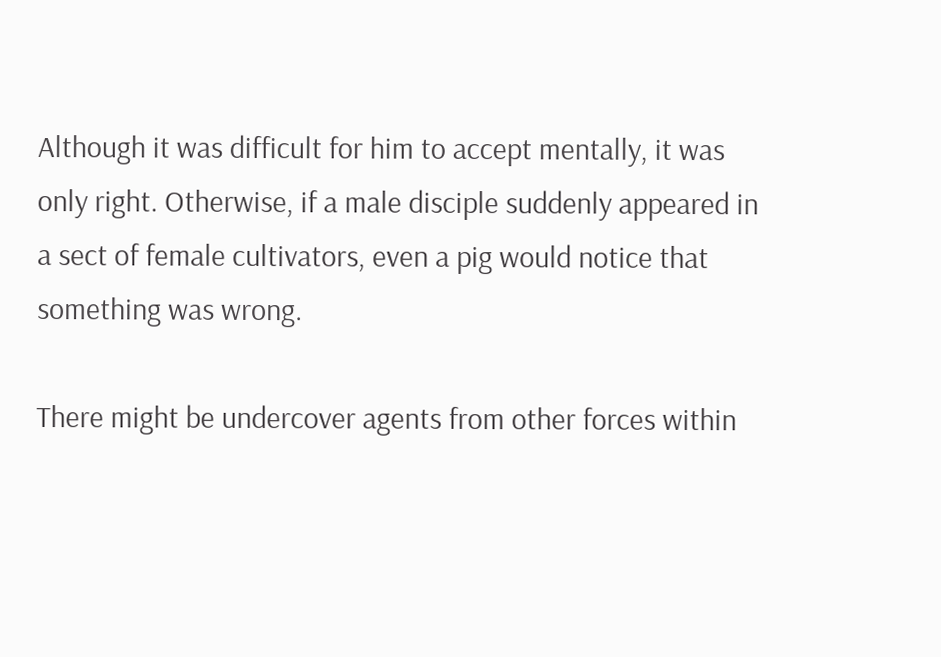Although it was difficult for him to accept mentally, it was only right. Otherwise, if a male disciple suddenly appeared in a sect of female cultivators, even a pig would notice that something was wrong.

There might be undercover agents from other forces within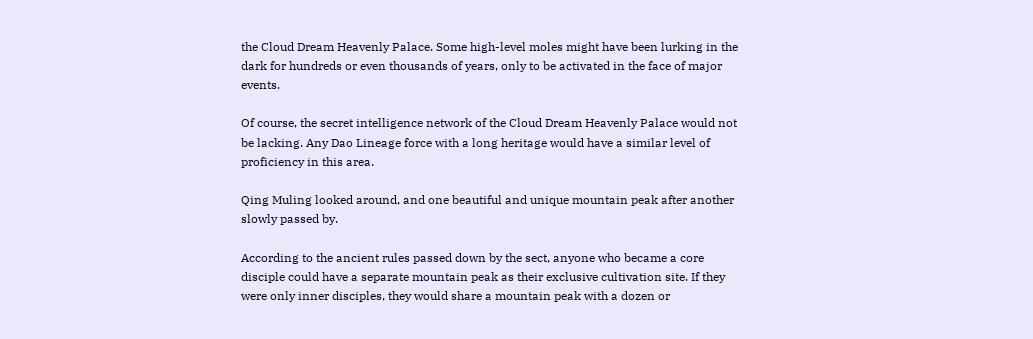the Cloud Dream Heavenly Palace. Some high-level moles might have been lurking in the dark for hundreds or even thousands of years, only to be activated in the face of major events.

Of course, the secret intelligence network of the Cloud Dream Heavenly Palace would not be lacking. Any Dao Lineage force with a long heritage would have a similar level of proficiency in this area.

Qing Muling looked around, and one beautiful and unique mountain peak after another slowly passed by.

According to the ancient rules passed down by the sect, anyone who became a core disciple could have a separate mountain peak as their exclusive cultivation site. If they were only inner disciples, they would share a mountain peak with a dozen or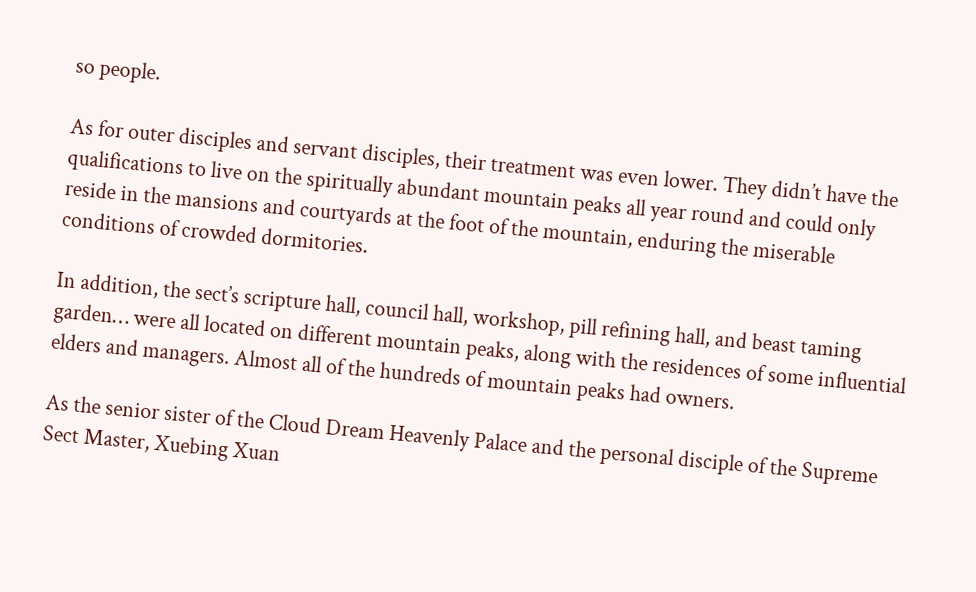so people.

As for outer disciples and servant disciples, their treatment was even lower. They didn’t have the qualifications to live on the spiritually abundant mountain peaks all year round and could only reside in the mansions and courtyards at the foot of the mountain, enduring the miserable conditions of crowded dormitories.

In addition, the sect’s scripture hall, council hall, workshop, pill refining hall, and beast taming garden… were all located on different mountain peaks, along with the residences of some influential elders and managers. Almost all of the hundreds of mountain peaks had owners.

As the senior sister of the Cloud Dream Heavenly Palace and the personal disciple of the Supreme Sect Master, Xuebing Xuan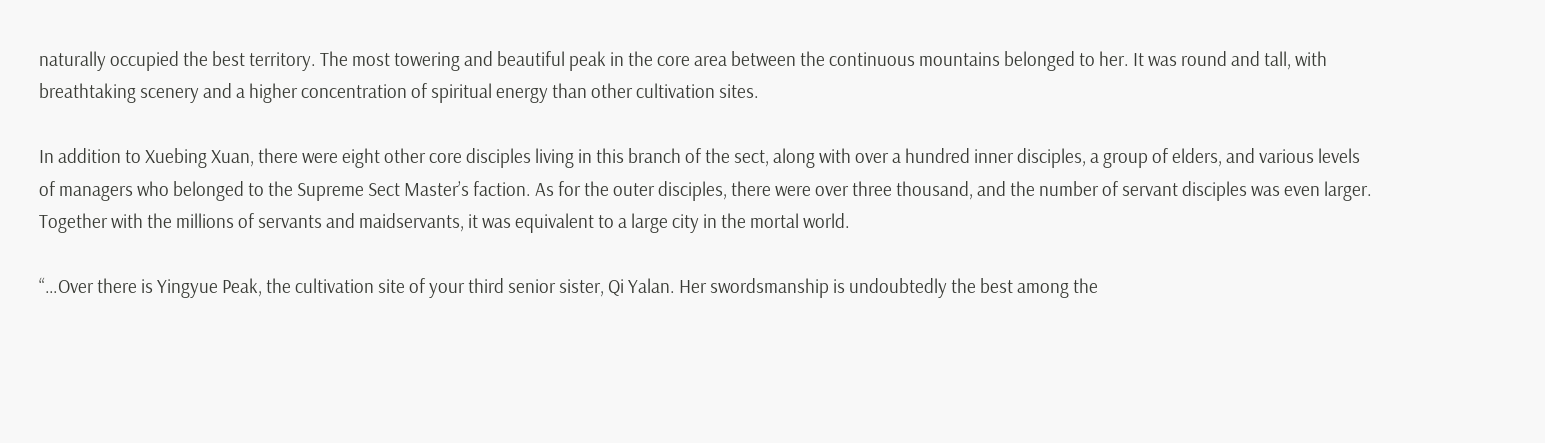naturally occupied the best territory. The most towering and beautiful peak in the core area between the continuous mountains belonged to her. It was round and tall, with breathtaking scenery and a higher concentration of spiritual energy than other cultivation sites.

In addition to Xuebing Xuan, there were eight other core disciples living in this branch of the sect, along with over a hundred inner disciples, a group of elders, and various levels of managers who belonged to the Supreme Sect Master’s faction. As for the outer disciples, there were over three thousand, and the number of servant disciples was even larger. Together with the millions of servants and maidservants, it was equivalent to a large city in the mortal world.

“…Over there is Yingyue Peak, the cultivation site of your third senior sister, Qi Yalan. Her swordsmanship is undoubtedly the best among the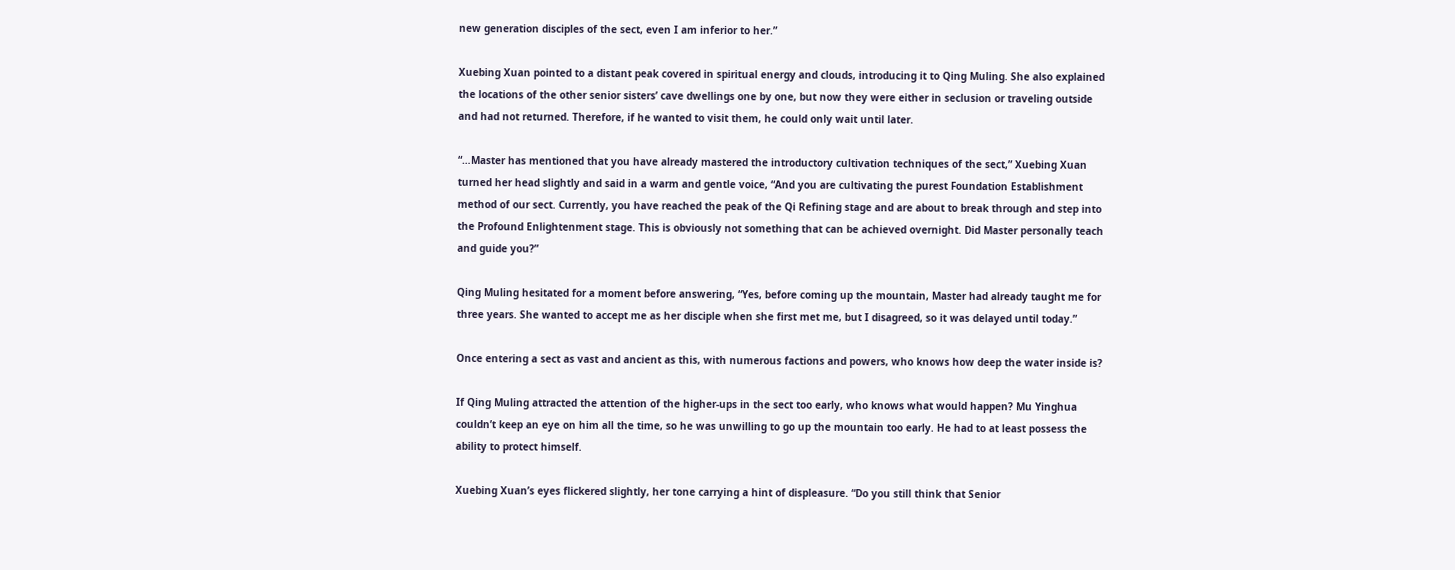new generation disciples of the sect, even I am inferior to her.”

Xuebing Xuan pointed to a distant peak covered in spiritual energy and clouds, introducing it to Qing Muling. She also explained the locations of the other senior sisters’ cave dwellings one by one, but now they were either in seclusion or traveling outside and had not returned. Therefore, if he wanted to visit them, he could only wait until later.

“…Master has mentioned that you have already mastered the introductory cultivation techniques of the sect,” Xuebing Xuan turned her head slightly and said in a warm and gentle voice, “And you are cultivating the purest Foundation Establishment method of our sect. Currently, you have reached the peak of the Qi Refining stage and are about to break through and step into the Profound Enlightenment stage. This is obviously not something that can be achieved overnight. Did Master personally teach and guide you?”

Qing Muling hesitated for a moment before answering, “Yes, before coming up the mountain, Master had already taught me for three years. She wanted to accept me as her disciple when she first met me, but I disagreed, so it was delayed until today.”

Once entering a sect as vast and ancient as this, with numerous factions and powers, who knows how deep the water inside is?

If Qing Muling attracted the attention of the higher-ups in the sect too early, who knows what would happen? Mu Yinghua couldn’t keep an eye on him all the time, so he was unwilling to go up the mountain too early. He had to at least possess the ability to protect himself.

Xuebing Xuan’s eyes flickered slightly, her tone carrying a hint of displeasure. “Do you still think that Senior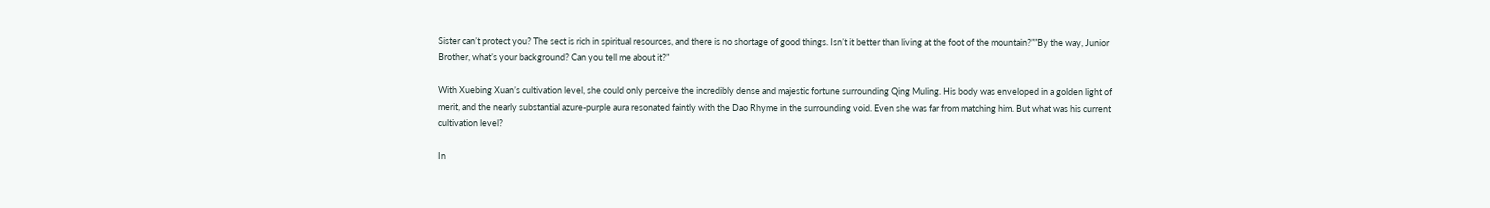Sister can’t protect you? The sect is rich in spiritual resources, and there is no shortage of good things. Isn’t it better than living at the foot of the mountain?””By the way, Junior Brother, what’s your background? Can you tell me about it?”

With Xuebing Xuan’s cultivation level, she could only perceive the incredibly dense and majestic fortune surrounding Qing Muling. His body was enveloped in a golden light of merit, and the nearly substantial azure-purple aura resonated faintly with the Dao Rhyme in the surrounding void. Even she was far from matching him. But what was his current cultivation level?

In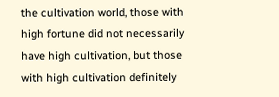the cultivation world, those with high fortune did not necessarily have high cultivation, but those with high cultivation definitely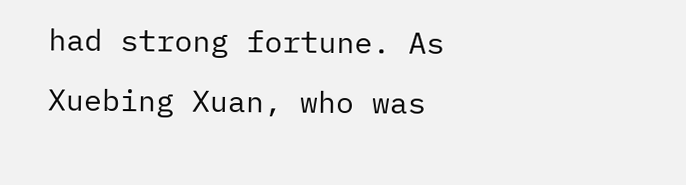had strong fortune. As Xuebing Xuan, who was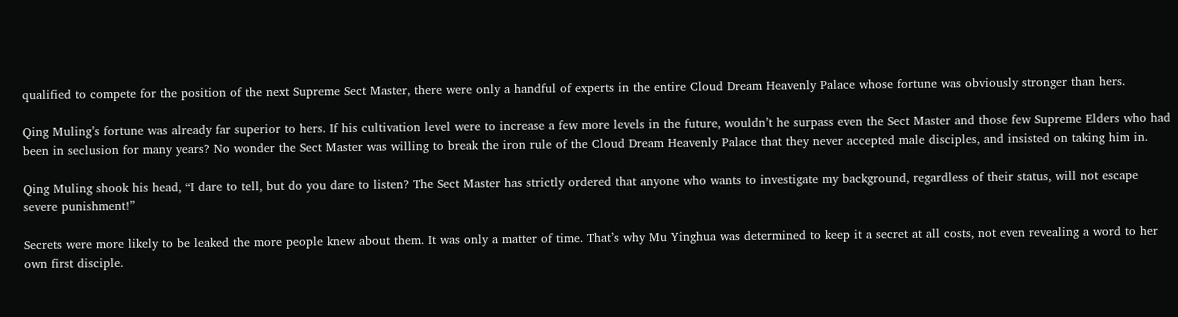qualified to compete for the position of the next Supreme Sect Master, there were only a handful of experts in the entire Cloud Dream Heavenly Palace whose fortune was obviously stronger than hers.

Qing Muling’s fortune was already far superior to hers. If his cultivation level were to increase a few more levels in the future, wouldn’t he surpass even the Sect Master and those few Supreme Elders who had been in seclusion for many years? No wonder the Sect Master was willing to break the iron rule of the Cloud Dream Heavenly Palace that they never accepted male disciples, and insisted on taking him in.

Qing Muling shook his head, “I dare to tell, but do you dare to listen? The Sect Master has strictly ordered that anyone who wants to investigate my background, regardless of their status, will not escape severe punishment!”

Secrets were more likely to be leaked the more people knew about them. It was only a matter of time. That’s why Mu Yinghua was determined to keep it a secret at all costs, not even revealing a word to her own first disciple.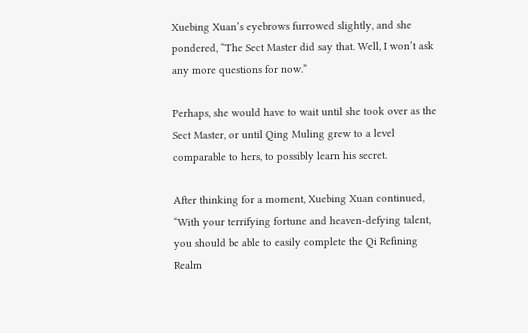Xuebing Xuan’s eyebrows furrowed slightly, and she pondered, “The Sect Master did say that. Well, I won’t ask any more questions for now.”

Perhaps, she would have to wait until she took over as the Sect Master, or until Qing Muling grew to a level comparable to hers, to possibly learn his secret.

After thinking for a moment, Xuebing Xuan continued, “With your terrifying fortune and heaven-defying talent, you should be able to easily complete the Qi Refining Realm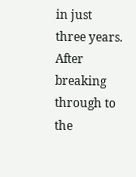in just three years. After breaking through to the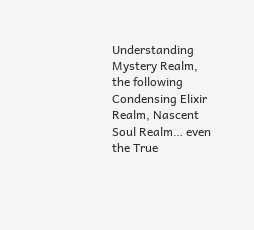Understanding Mystery Realm, the following Condensing Elixir Realm, Nascent Soul Realm… even the True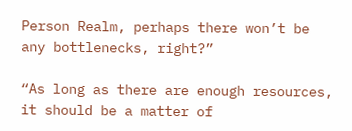Person Realm, perhaps there won’t be any bottlenecks, right?”

“As long as there are enough resources, it should be a matter of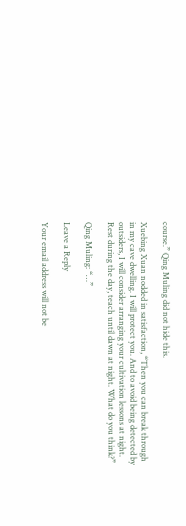course.” Qing Muling did not hide this.

Xuebing Xuan nodded in satisfaction, “Then you can break through in my cave dwelling. I will protect you. And to avoid being detected by outsiders, I will consider arranging your cultivation lessons at night. Rest during the day, teach until dawn at night. What do you think?”

Qing Muling: “…”

Leave a Reply

Your email address will not be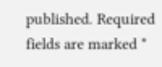published. Required fields are marked *